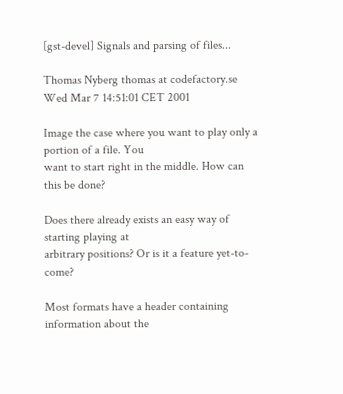[gst-devel] Signals and parsing of files...

Thomas Nyberg thomas at codefactory.se
Wed Mar 7 14:51:01 CET 2001

Image the case where you want to play only a portion of a file. You
want to start right in the middle. How can this be done?

Does there already exists an easy way of starting playing at
arbitrary positions? Or is it a feature yet-to-come?

Most formats have a header containing information about the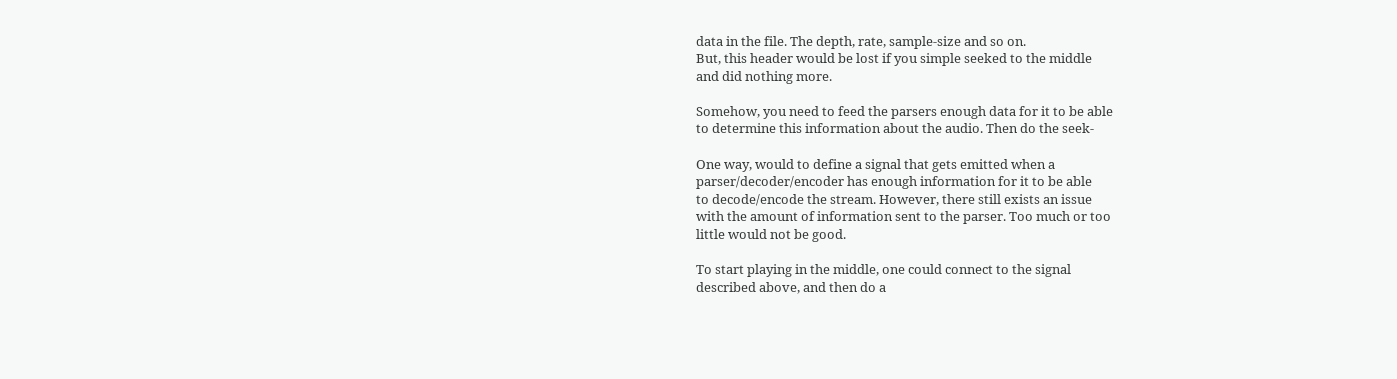data in the file. The depth, rate, sample-size and so on.
But, this header would be lost if you simple seeked to the middle
and did nothing more.

Somehow, you need to feed the parsers enough data for it to be able
to determine this information about the audio. Then do the seek-

One way, would to define a signal that gets emitted when a
parser/decoder/encoder has enough information for it to be able
to decode/encode the stream. However, there still exists an issue
with the amount of information sent to the parser. Too much or too
little would not be good.

To start playing in the middle, one could connect to the signal
described above, and then do a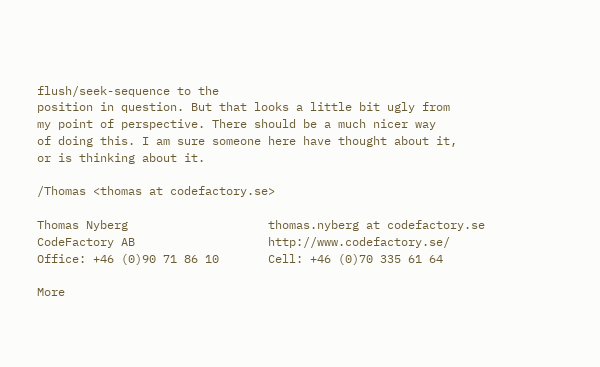flush/seek-sequence to the
position in question. But that looks a little bit ugly from
my point of perspective. There should be a much nicer way
of doing this. I am sure someone here have thought about it,
or is thinking about it.

/Thomas <thomas at codefactory.se>

Thomas Nyberg                    thomas.nyberg at codefactory.se
CodeFactory AB                   http://www.codefactory.se/
Office: +46 (0)90 71 86 10       Cell: +46 (0)70 335 61 64

More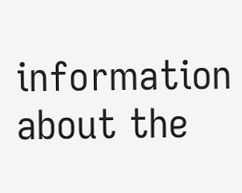information about the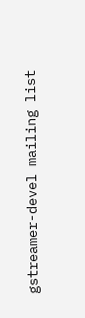gstreamer-devel mailing list